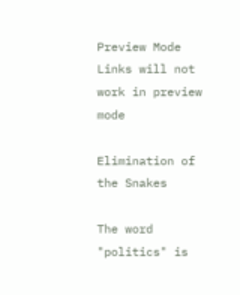Preview Mode Links will not work in preview mode

Elimination of the Snakes

The word "politics" is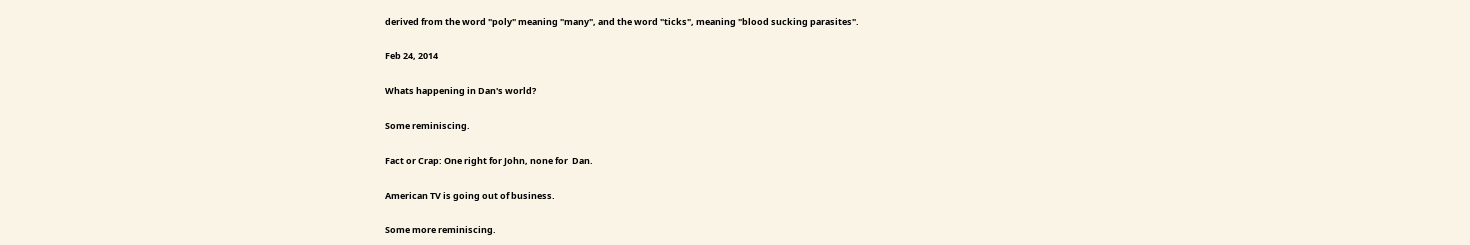derived from the word "poly" meaning "many", and the word "ticks", meaning "blood sucking parasites".

Feb 24, 2014

Whats happening in Dan's world?

Some reminiscing.

Fact or Crap: One right for John, none for  Dan.

American TV is going out of business.

Some more reminiscing.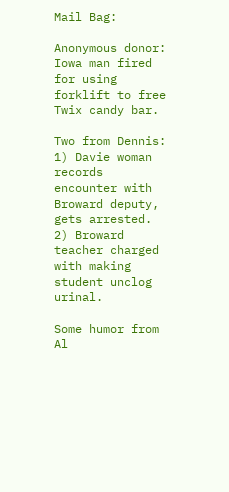Mail Bag:

Anonymous donor: Iowa man fired for using forklift to free Twix candy bar.

Two from Dennis:
1) Davie woman records encounter with Broward deputy, gets arrested.
2) Broward teacher charged with making student unclog urinal.

Some humor from Al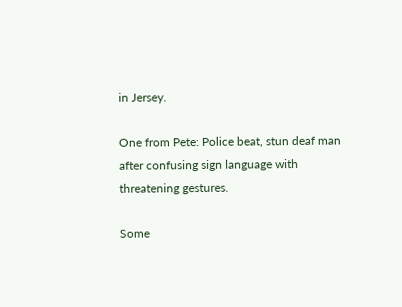in Jersey.

One from Pete: Police beat, stun deaf man after confusing sign language with threatening gestures.

Some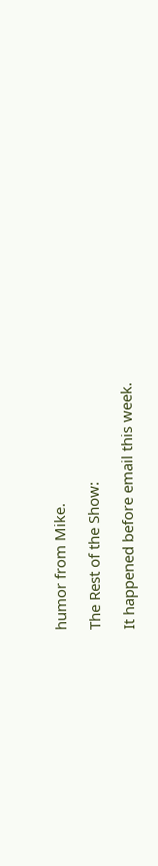humor from Mike.

The Rest of the Show:

It happened before email this week.